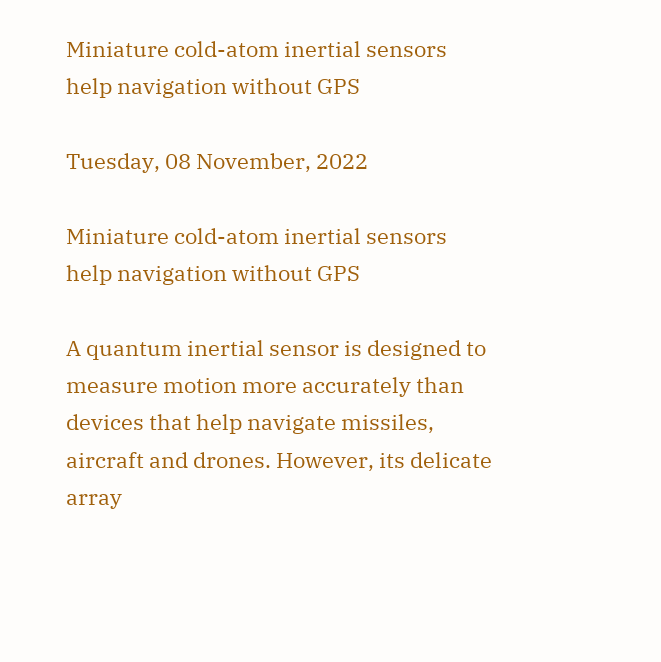Miniature cold-atom inertial sensors help navigation without GPS

Tuesday, 08 November, 2022

Miniature cold-atom inertial sensors help navigation without GPS

A quantum inertial sensor is designed to measure motion more accurately than devices that help navigate missiles, aircraft and drones. However, its delicate array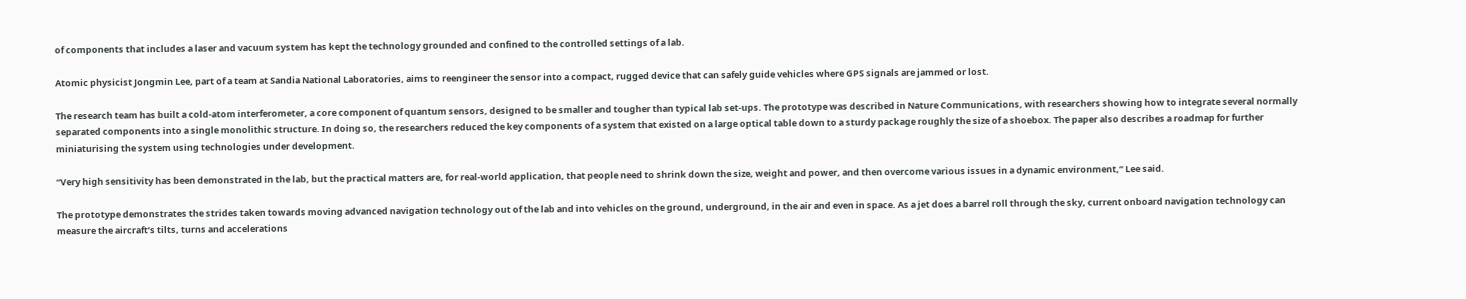of components that includes a laser and vacuum system has kept the technology grounded and confined to the controlled settings of a lab.

Atomic physicist Jongmin Lee, part of a team at Sandia National Laboratories, aims to reengineer the sensor into a compact, rugged device that can safely guide vehicles where GPS signals are jammed or lost.

The research team has built a cold-atom interferometer, a core component of quantum sensors, designed to be smaller and tougher than typical lab set-ups. The prototype was described in Nature Communications, with researchers showing how to integrate several normally separated components into a single monolithic structure. In doing so, the researchers reduced the key components of a system that existed on a large optical table down to a sturdy package roughly the size of a shoebox. The paper also describes a roadmap for further miniaturising the system using technologies under development.

“Very high sensitivity has been demonstrated in the lab, but the practical matters are, for real-world application, that people need to shrink down the size, weight and power, and then overcome various issues in a dynamic environment,” Lee said.

The prototype demonstrates the strides taken towards moving advanced navigation technology out of the lab and into vehicles on the ground, underground, in the air and even in space. As a jet does a barrel roll through the sky, current onboard navigation technology can measure the aircraft’s tilts, turns and accelerations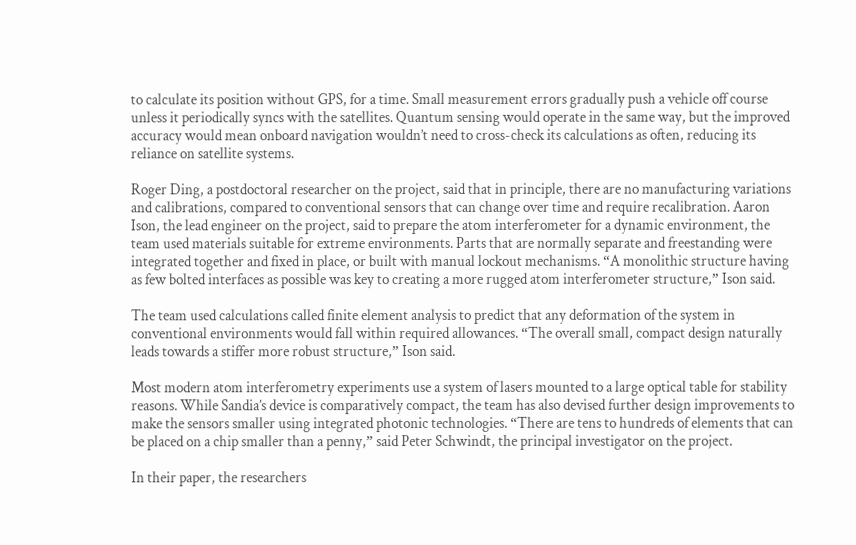to calculate its position without GPS, for a time. Small measurement errors gradually push a vehicle off course unless it periodically syncs with the satellites. Quantum sensing would operate in the same way, but the improved accuracy would mean onboard navigation wouldn’t need to cross-check its calculations as often, reducing its reliance on satellite systems.

Roger Ding, a postdoctoral researcher on the project, said that in principle, there are no manufacturing variations and calibrations, compared to conventional sensors that can change over time and require recalibration. Aaron Ison, the lead engineer on the project, said to prepare the atom interferometer for a dynamic environment, the team used materials suitable for extreme environments. Parts that are normally separate and freestanding were integrated together and fixed in place, or built with manual lockout mechanisms. “A monolithic structure having as few bolted interfaces as possible was key to creating a more rugged atom interferometer structure,” Ison said.

The team used calculations called finite element analysis to predict that any deformation of the system in conventional environments would fall within required allowances. “The overall small, compact design naturally leads towards a stiffer more robust structure,” Ison said.

Most modern atom interferometry experiments use a system of lasers mounted to a large optical table for stability reasons. While Sandia’s device is comparatively compact, the team has also devised further design improvements to make the sensors smaller using integrated photonic technologies. “There are tens to hundreds of elements that can be placed on a chip smaller than a penny,” said Peter Schwindt, the principal investigator on the project.

In their paper, the researchers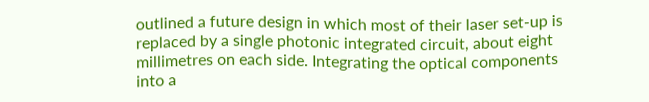outlined a future design in which most of their laser set-up is replaced by a single photonic integrated circuit, about eight millimetres on each side. Integrating the optical components into a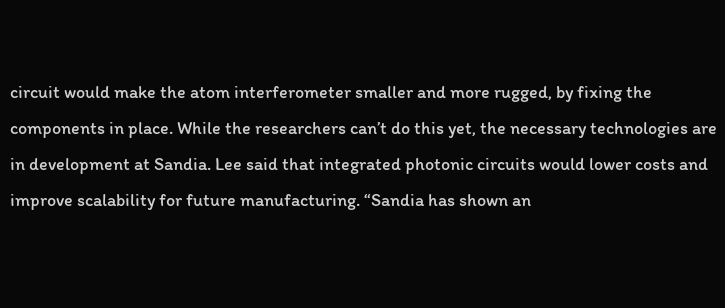circuit would make the atom interferometer smaller and more rugged, by fixing the components in place. While the researchers can’t do this yet, the necessary technologies are in development at Sandia. Lee said that integrated photonic circuits would lower costs and improve scalability for future manufacturing. “Sandia has shown an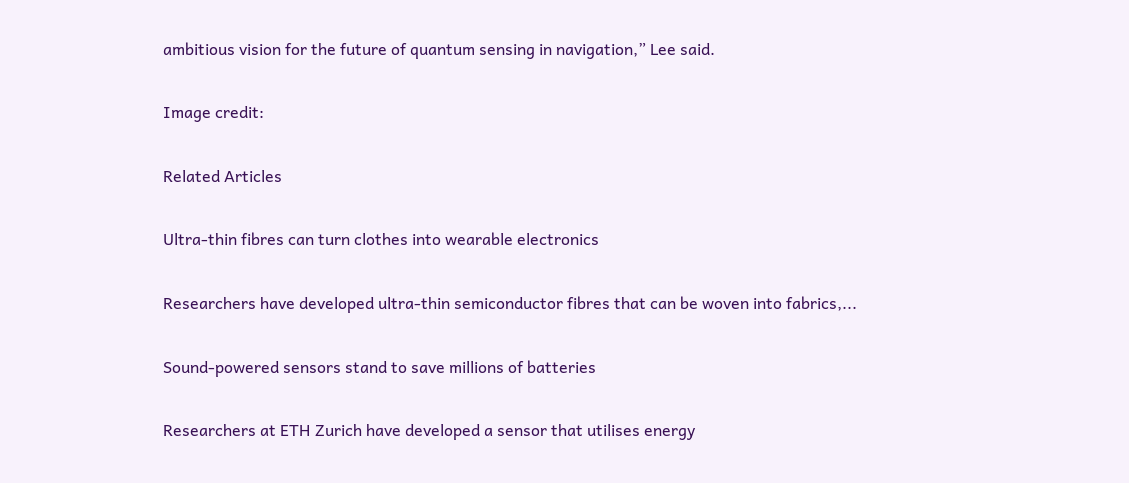ambitious vision for the future of quantum sensing in navigation,” Lee said.

Image credit:

Related Articles

Ultra-thin fibres can turn clothes into wearable electronics

Researchers have developed ultra-thin semiconductor fibres that can be woven into fabrics,...

Sound-powered sensors stand to save millions of batteries

Researchers at ETH Zurich have developed a sensor that utilises energy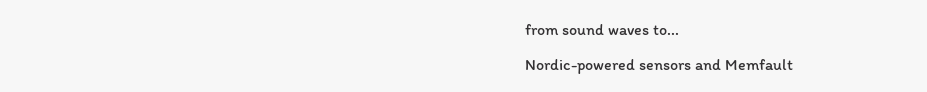from sound waves to...

Nordic-powered sensors and Memfault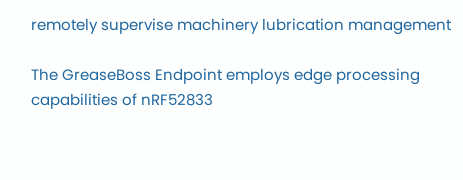remotely supervise machinery lubrication management

The GreaseBoss Endpoint employs edge processing capabilities of nRF52833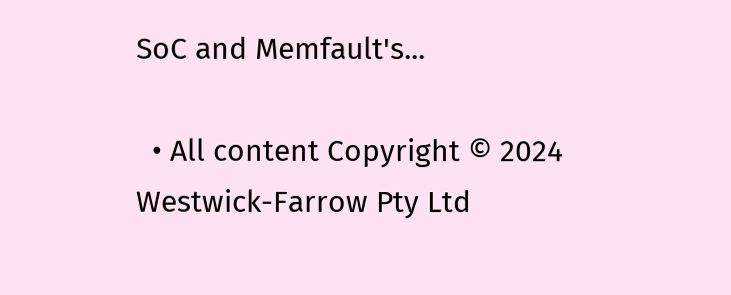SoC and Memfault's...

  • All content Copyright © 2024 Westwick-Farrow Pty Ltd